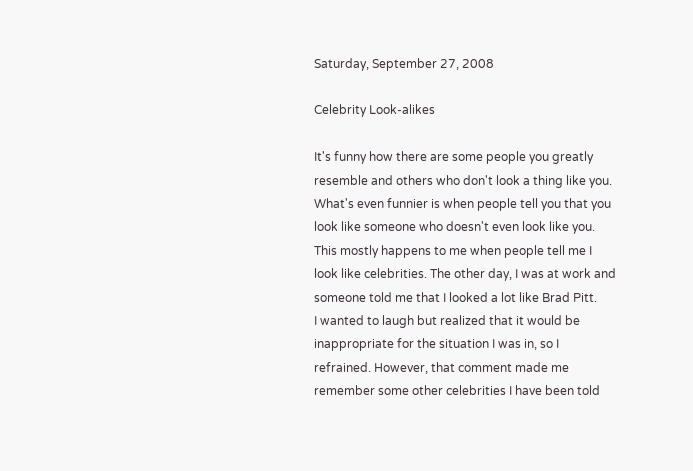Saturday, September 27, 2008

Celebrity Look-alikes

It's funny how there are some people you greatly resemble and others who don't look a thing like you. What's even funnier is when people tell you that you look like someone who doesn't even look like you. This mostly happens to me when people tell me I look like celebrities. The other day, I was at work and someone told me that I looked a lot like Brad Pitt.
I wanted to laugh but realized that it would be inappropriate for the situation I was in, so I refrained. However, that comment made me remember some other celebrities I have been told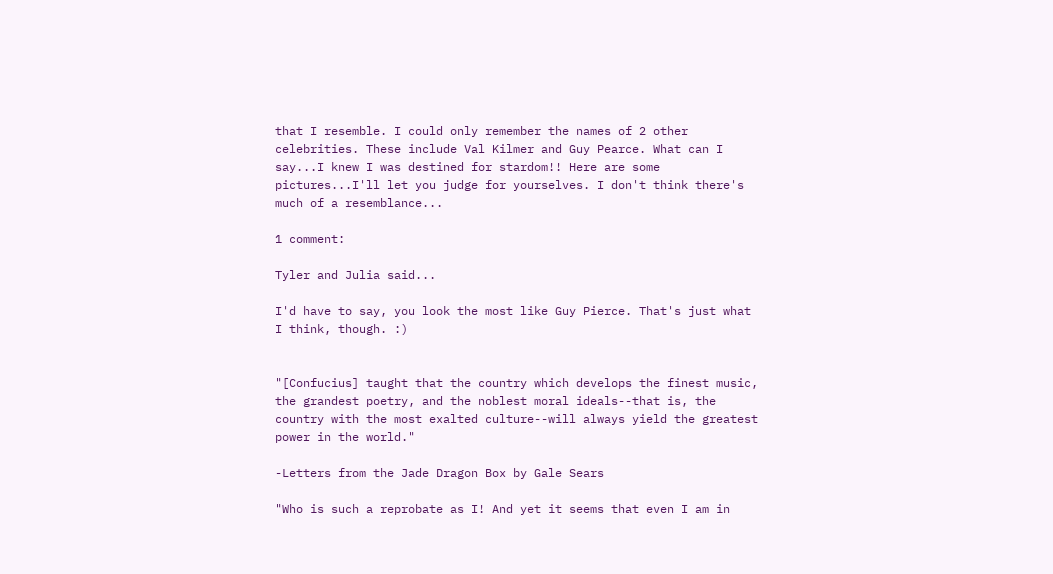that I resemble. I could only remember the names of 2 other celebrities. These include Val Kilmer and Guy Pearce. What can I say...I knew I was destined for stardom!! Here are some pictures...I'll let you judge for yourselves. I don't think there's much of a resemblance...

1 comment:

Tyler and Julia said...

I'd have to say, you look the most like Guy Pierce. That's just what I think, though. :)


"[Confucius] taught that the country which develops the finest music, the grandest poetry, and the noblest moral ideals--that is, the country with the most exalted culture--will always yield the greatest power in the world."

-Letters from the Jade Dragon Box by Gale Sears

"Who is such a reprobate as I! And yet it seems that even I am in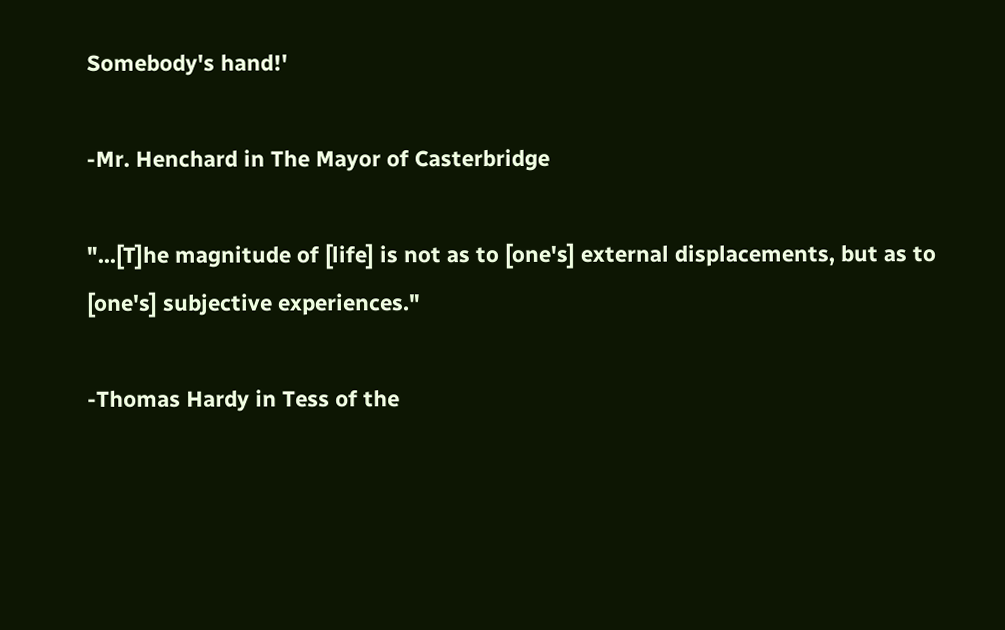Somebody's hand!'

-Mr. Henchard in The Mayor of Casterbridge

"...[T]he magnitude of [life] is not as to [one's] external displacements, but as to [one's] subjective experiences."

-Thomas Hardy in Tess of the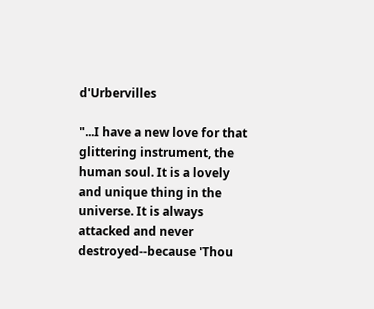d'Urbervilles

"...I have a new love for that glittering instrument, the human soul. It is a lovely and unique thing in the universe. It is always attacked and never destroyed--because 'Thou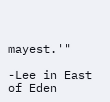mayest.'"

-Lee in East of Eden